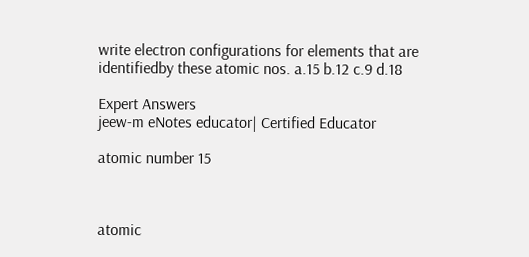write electron configurations for elements that are identifiedby these atomic nos. a.15 b.12 c.9 d.18

Expert Answers
jeew-m eNotes educator| Certified Educator

atomic number 15



atomic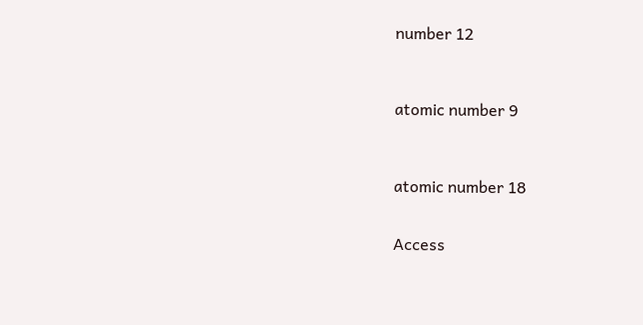number 12



atomic number 9



atomic number 18


Access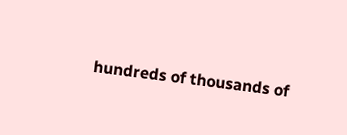hundreds of thousands of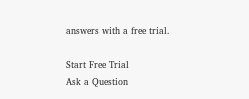answers with a free trial.

Start Free Trial
Ask a Question